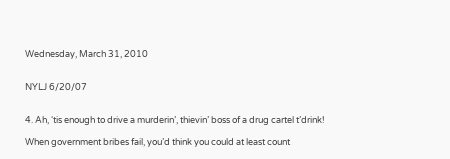Wednesday, March 31, 2010


NYLJ 6/20/07


4. Ah, ‘tis enough to drive a murderin’, thievin’ boss of a drug cartel t’drink!

When government bribes fail, you’d think you could at least count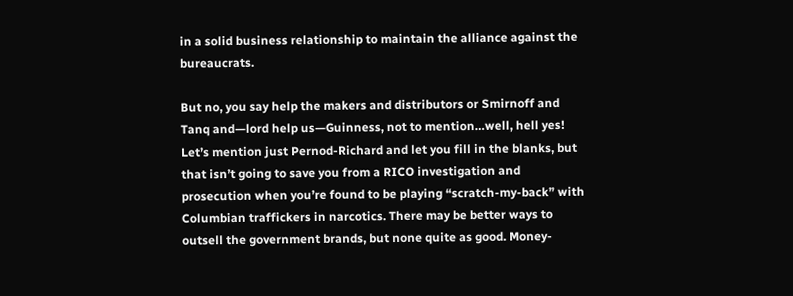in a solid business relationship to maintain the alliance against the bureaucrats.

But no, you say help the makers and distributors or Smirnoff and Tanq and—lord help us—Guinness, not to mention…well, hell yes! Let’s mention just Pernod-Richard and let you fill in the blanks, but that isn’t going to save you from a RICO investigation and prosecution when you’re found to be playing “scratch-my-back” with Columbian traffickers in narcotics. There may be better ways to outsell the government brands, but none quite as good. Money-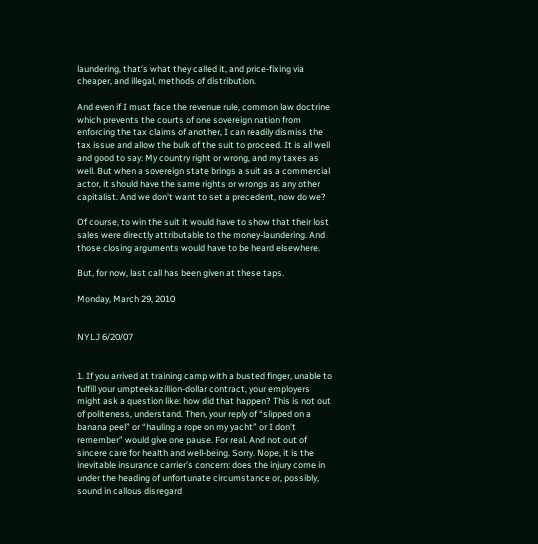laundering, that’s what they called it, and price-fixing via cheaper, and illegal, methods of distribution.

And even if I must face the revenue rule, common law doctrine which prevents the courts of one sovereign nation from enforcing the tax claims of another, I can readily dismiss the tax issue and allow the bulk of the suit to proceed. It is all well and good to say: My country right or wrong, and my taxes as well. But when a sovereign state brings a suit as a commercial actor, it should have the same rights or wrongs as any other capitalist. And we don’t want to set a precedent, now do we?

Of course, to win the suit it would have to show that their lost sales were directly attributable to the money-laundering. And those closing arguments would have to be heard elsewhere.

But, for now, last call has been given at these taps.

Monday, March 29, 2010


NYLJ 6/20/07


1. If you arrived at training camp with a busted finger, unable to fulfill your umpteekazillion-dollar contract, your employers might ask a question like: how did that happen? This is not out of politeness, understand. Then, your reply of “slipped on a banana peel” or “hauling a rope on my yacht” or I don’t remember” would give one pause. For real. And not out of sincere care for health and well-being. Sorry. Nope, it is the inevitable insurance carrier’s concern: does the injury come in under the heading of unfortunate circumstance or, possibly, sound in callous disregard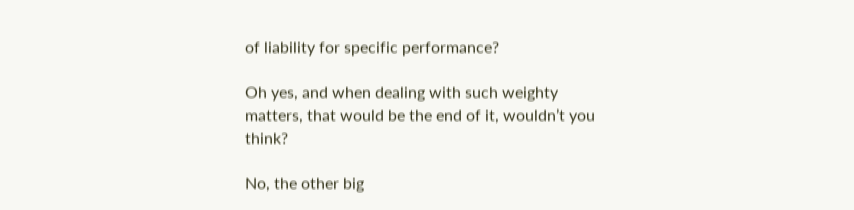of liability for specific performance?

Oh yes, and when dealing with such weighty matters, that would be the end of it, wouldn’t you think?

No, the other big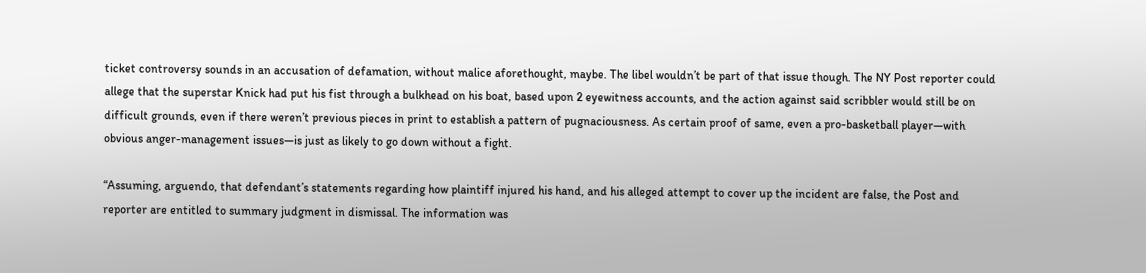ticket controversy sounds in an accusation of defamation, without malice aforethought, maybe. The libel wouldn’t be part of that issue though. The NY Post reporter could allege that the superstar Knick had put his fist through a bulkhead on his boat, based upon 2 eyewitness accounts, and the action against said scribbler would still be on difficult grounds, even if there weren’t previous pieces in print to establish a pattern of pugnaciousness. As certain proof of same, even a pro-basketball player—with obvious anger-management issues—is just as likely to go down without a fight.

“Assuming, arguendo, that defendant’s statements regarding how plaintiff injured his hand, and his alleged attempt to cover up the incident are false, the Post and reporter are entitled to summary judgment in dismissal. The information was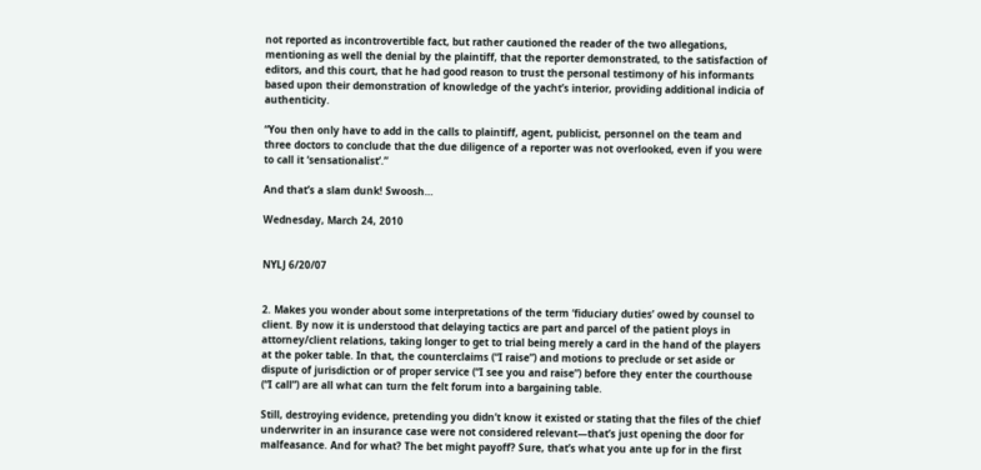not reported as incontrovertible fact, but rather cautioned the reader of the two allegations, mentioning as well the denial by the plaintiff, that the reporter demonstrated, to the satisfaction of editors, and this court, that he had good reason to trust the personal testimony of his informants based upon their demonstration of knowledge of the yacht’s interior, providing additional indicia of authenticity.

“You then only have to add in the calls to plaintiff, agent, publicist, personnel on the team and three doctors to conclude that the due diligence of a reporter was not overlooked, even if you were to call it ‘sensationalist’.”

And that’s a slam dunk! Swoosh…

Wednesday, March 24, 2010


NYLJ 6/20/07


2. Makes you wonder about some interpretations of the term ‘fiduciary duties’ owed by counsel to client. By now it is understood that delaying tactics are part and parcel of the patient ploys in attorney/client relations, taking longer to get to trial being merely a card in the hand of the players at the poker table. In that, the counterclaims (“I raise”) and motions to preclude or set aside or dispute of jurisdiction or of proper service (“I see you and raise”) before they enter the courthouse (“I call”) are all what can turn the felt forum into a bargaining table.

Still, destroying evidence, pretending you didn’t know it existed or stating that the files of the chief underwriter in an insurance case were not considered relevant—that’s just opening the door for malfeasance. And for what? The bet might payoff? Sure, that’s what you ante up for in the first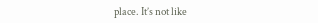place. It’s not like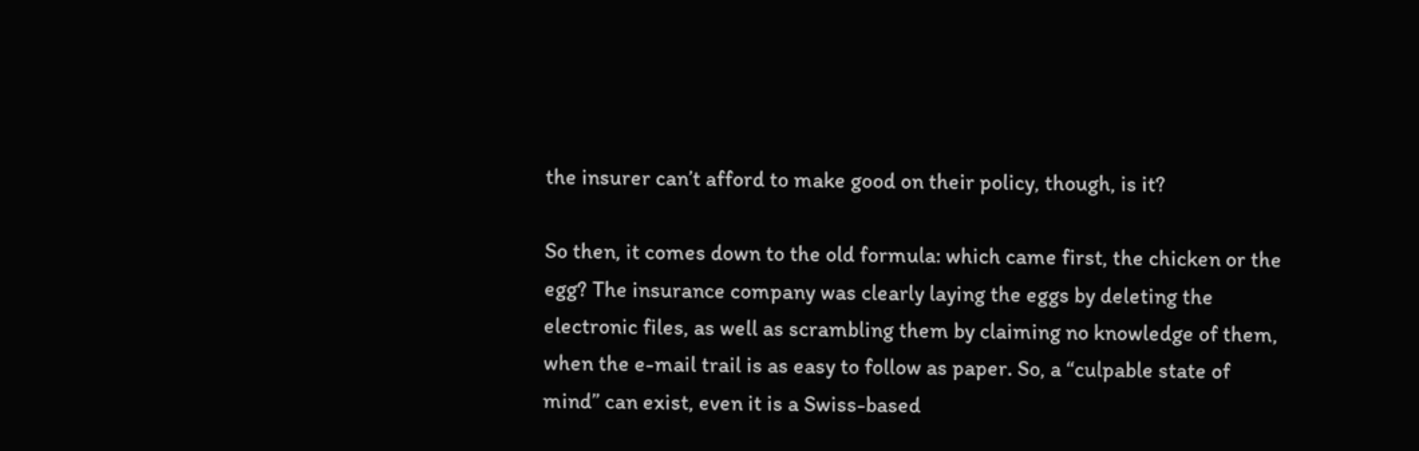the insurer can’t afford to make good on their policy, though, is it?

So then, it comes down to the old formula: which came first, the chicken or the egg? The insurance company was clearly laying the eggs by deleting the electronic files, as well as scrambling them by claiming no knowledge of them, when the e-mail trail is as easy to follow as paper. So, a “culpable state of mind” can exist, even it is a Swiss-based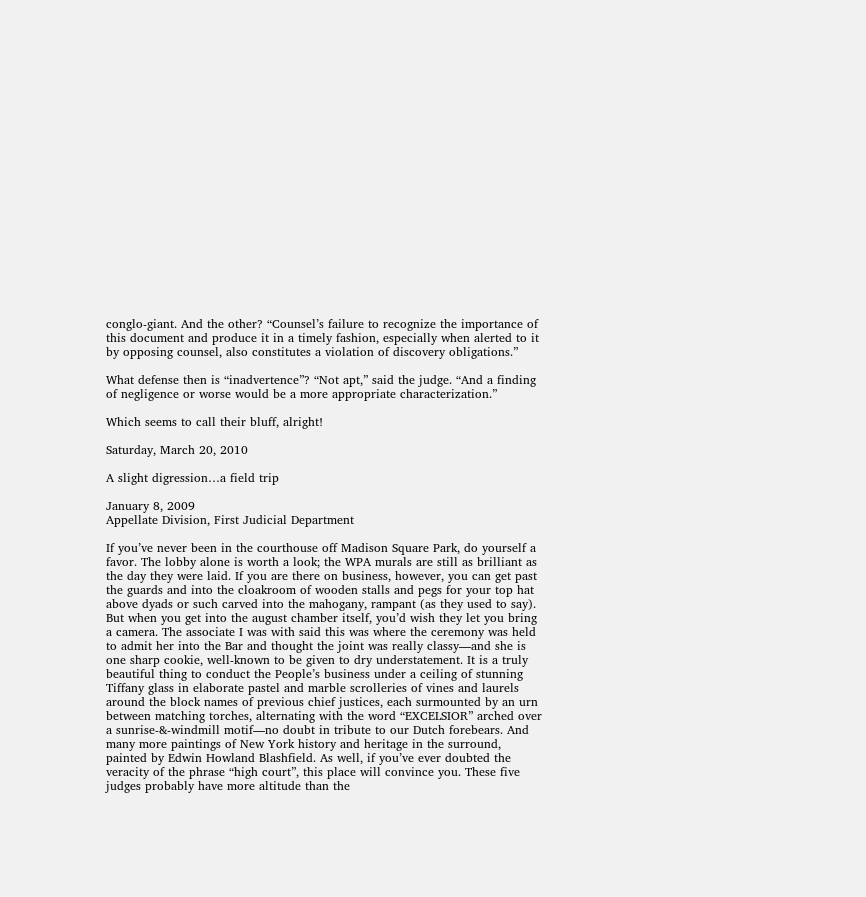conglo-giant. And the other? “Counsel’s failure to recognize the importance of this document and produce it in a timely fashion, especially when alerted to it by opposing counsel, also constitutes a violation of discovery obligations.”

What defense then is “inadvertence”? “Not apt,” said the judge. “And a finding of negligence or worse would be a more appropriate characterization.”

Which seems to call their bluff, alright!

Saturday, March 20, 2010

A slight digression…a field trip

January 8, 2009
Appellate Division, First Judicial Department

If you’ve never been in the courthouse off Madison Square Park, do yourself a favor. The lobby alone is worth a look; the WPA murals are still as brilliant as the day they were laid. If you are there on business, however, you can get past the guards and into the cloakroom of wooden stalls and pegs for your top hat above dyads or such carved into the mahogany, rampant (as they used to say). But when you get into the august chamber itself, you’d wish they let you bring a camera. The associate I was with said this was where the ceremony was held to admit her into the Bar and thought the joint was really classy—and she is one sharp cookie, well-known to be given to dry understatement. It is a truly beautiful thing to conduct the People’s business under a ceiling of stunning Tiffany glass in elaborate pastel and marble scrolleries of vines and laurels around the block names of previous chief justices, each surmounted by an urn between matching torches, alternating with the word “EXCELSIOR” arched over a sunrise-&-windmill motif—no doubt in tribute to our Dutch forebears. And many more paintings of New York history and heritage in the surround, painted by Edwin Howland Blashfield. As well, if you’ve ever doubted the veracity of the phrase “high court”, this place will convince you. These five judges probably have more altitude than the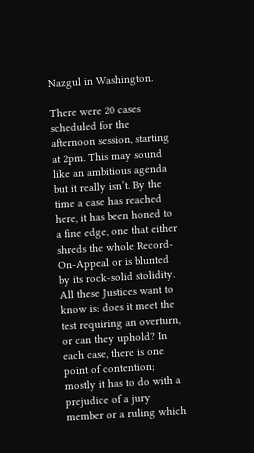Nazgul in Washington.

There were 20 cases scheduled for the afternoon session, starting at 2pm. This may sound like an ambitious agenda but it really isn’t. By the time a case has reached here, it has been honed to a fine edge, one that either shreds the whole Record-On-Appeal or is blunted by its rock-solid stolidity. All these Justices want to know is: does it meet the test requiring an overturn, or can they uphold? In each case, there is one point of contention; mostly it has to do with a prejudice of a jury member or a ruling which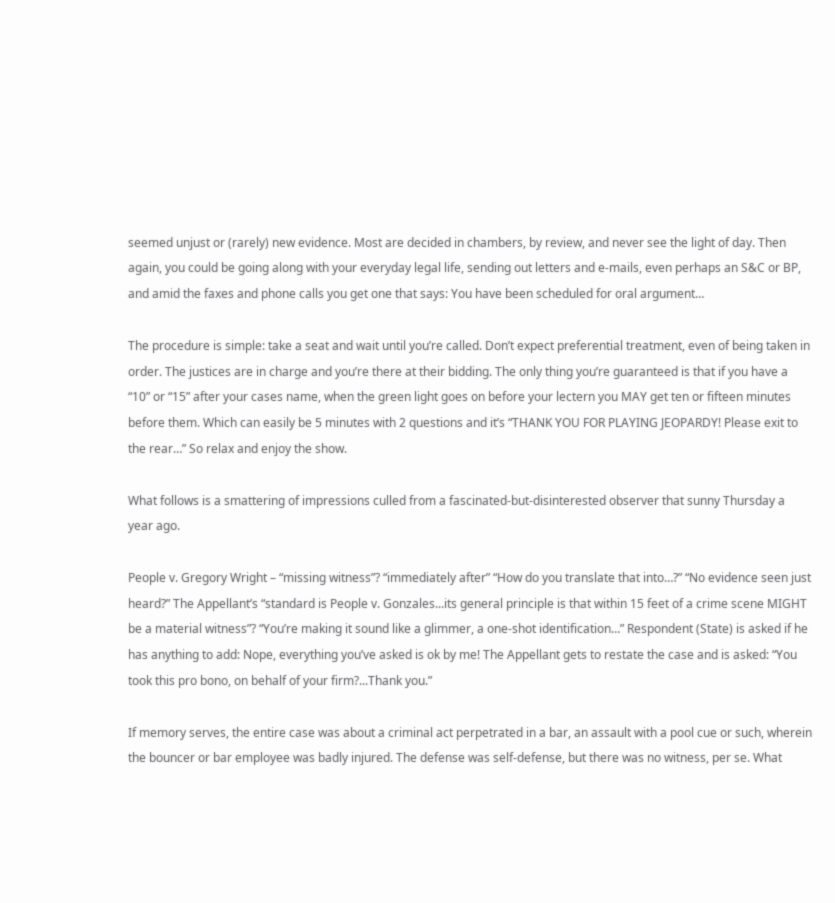seemed unjust or (rarely) new evidence. Most are decided in chambers, by review, and never see the light of day. Then again, you could be going along with your everyday legal life, sending out letters and e-mails, even perhaps an S&C or BP, and amid the faxes and phone calls you get one that says: You have been scheduled for oral argument…

The procedure is simple: take a seat and wait until you’re called. Don’t expect preferential treatment, even of being taken in order. The justices are in charge and you’re there at their bidding. The only thing you’re guaranteed is that if you have a “10” or “15” after your cases name, when the green light goes on before your lectern you MAY get ten or fifteen minutes before them. Which can easily be 5 minutes with 2 questions and it’s “THANK YOU FOR PLAYING JEOPARDY! Please exit to the rear…” So relax and enjoy the show.

What follows is a smattering of impressions culled from a fascinated-but-disinterested observer that sunny Thursday a year ago.

People v. Gregory Wright – “missing witness”? “immediately after” “How do you translate that into…?” “No evidence seen just heard?” The Appellant’s “standard is People v. Gonzales...its general principle is that within 15 feet of a crime scene MIGHT be a material witness”? “You’re making it sound like a glimmer, a one-shot identification…” Respondent (State) is asked if he has anything to add: Nope, everything you’ve asked is ok by me! The Appellant gets to restate the case and is asked: “You took this pro bono, on behalf of your firm?...Thank you.”

If memory serves, the entire case was about a criminal act perpetrated in a bar, an assault with a pool cue or such, wherein the bouncer or bar employee was badly injured. The defense was self-defense, but there was no witness, per se. What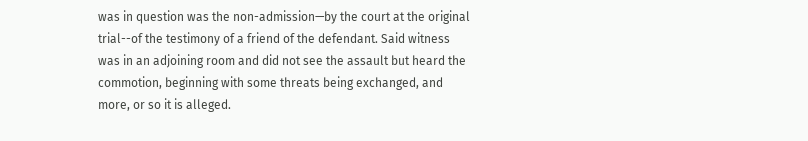was in question was the non-admission—by the court at the original trial--of the testimony of a friend of the defendant. Said witness was in an adjoining room and did not see the assault but heard the commotion, beginning with some threats being exchanged, and more, or so it is alleged.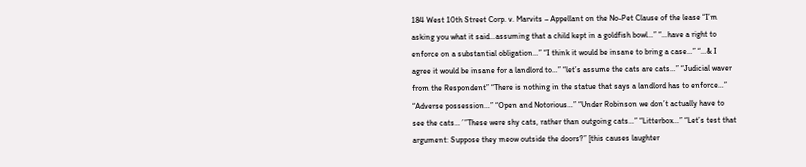184 West 10th Street Corp. v. Marvits – Appellant on the No-Pet Clause of the lease “I’m asking you what it said…assuming that a child kept in a goldfish bowl…” “…have a right to enforce on a substantial obligation…” “I think it would be insane to bring a case…” “…& I agree it would be insane for a landlord to…” “let’s assume the cats are cats…” “Judicial waver from the Respondent” “There is nothing in the statue that says a landlord has to enforce…” “Adverse possession…” “Open and Notorious…” “Under Robinson we don’t actually have to see the cats…´”These were shy cats, rather than outgoing cats…” “Litterbox…” “Let’s test that argument: Suppose they meow outside the doors?” [this causes laughter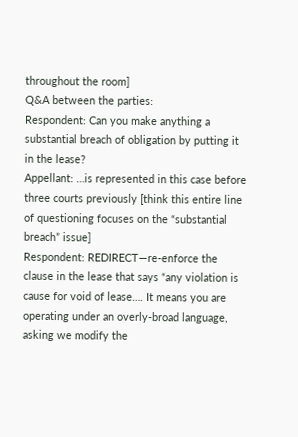throughout the room]
Q&A between the parties:
Respondent: Can you make anything a substantial breach of obligation by putting it in the lease?
Appellant: …is represented in this case before three courts previously [think this entire line of questioning focuses on the “substantial breach” issue]
Respondent: REDIRECT—re-enforce the clause in the lease that says “any violation is cause for void of lease…. It means you are operating under an overly-broad language, asking we modify the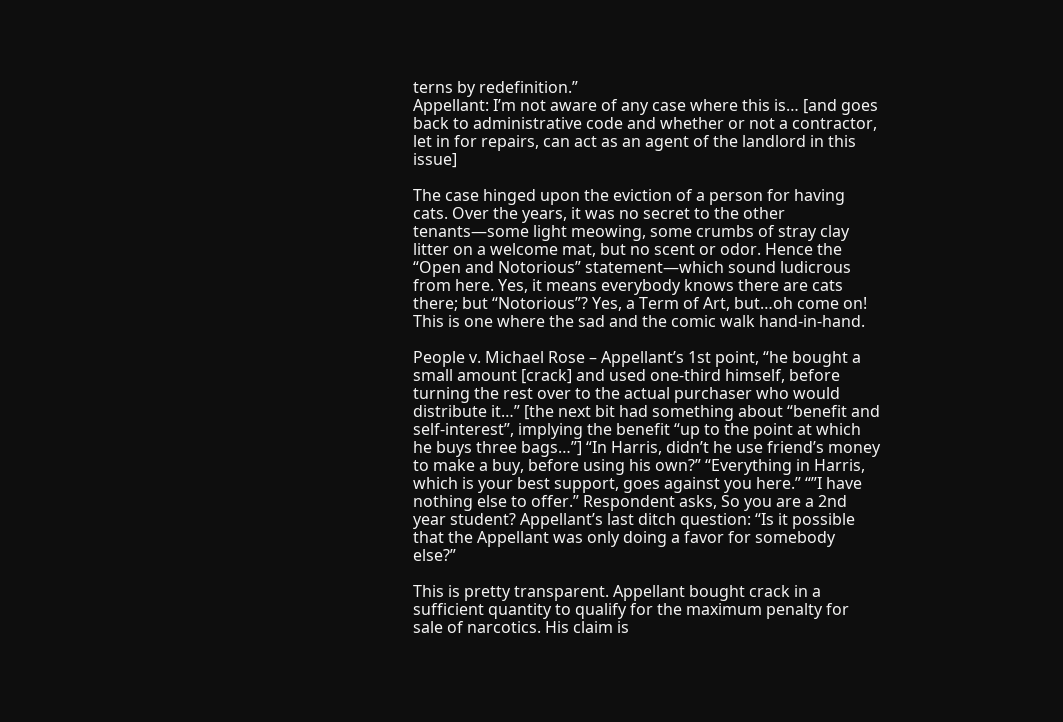terns by redefinition.”
Appellant: I’m not aware of any case where this is… [and goes back to administrative code and whether or not a contractor, let in for repairs, can act as an agent of the landlord in this issue]

The case hinged upon the eviction of a person for having cats. Over the years, it was no secret to the other tenants—some light meowing, some crumbs of stray clay litter on a welcome mat, but no scent or odor. Hence the “Open and Notorious” statement—which sound ludicrous from here. Yes, it means everybody knows there are cats there; but “Notorious”? Yes, a Term of Art, but…oh come on! This is one where the sad and the comic walk hand-in-hand.

People v. Michael Rose – Appellant’s 1st point, “he bought a small amount [crack] and used one-third himself, before turning the rest over to the actual purchaser who would distribute it…” [the next bit had something about “benefit and self-interest”, implying the benefit “up to the point at which he buys three bags…”] “In Harris, didn’t he use friend’s money to make a buy, before using his own?” “Everything in Harris, which is your best support, goes against you here.” “”I have nothing else to offer.” Respondent asks, So you are a 2nd year student? Appellant’s last ditch question: “Is it possible that the Appellant was only doing a favor for somebody else?”

This is pretty transparent. Appellant bought crack in a sufficient quantity to qualify for the maximum penalty for sale of narcotics. His claim is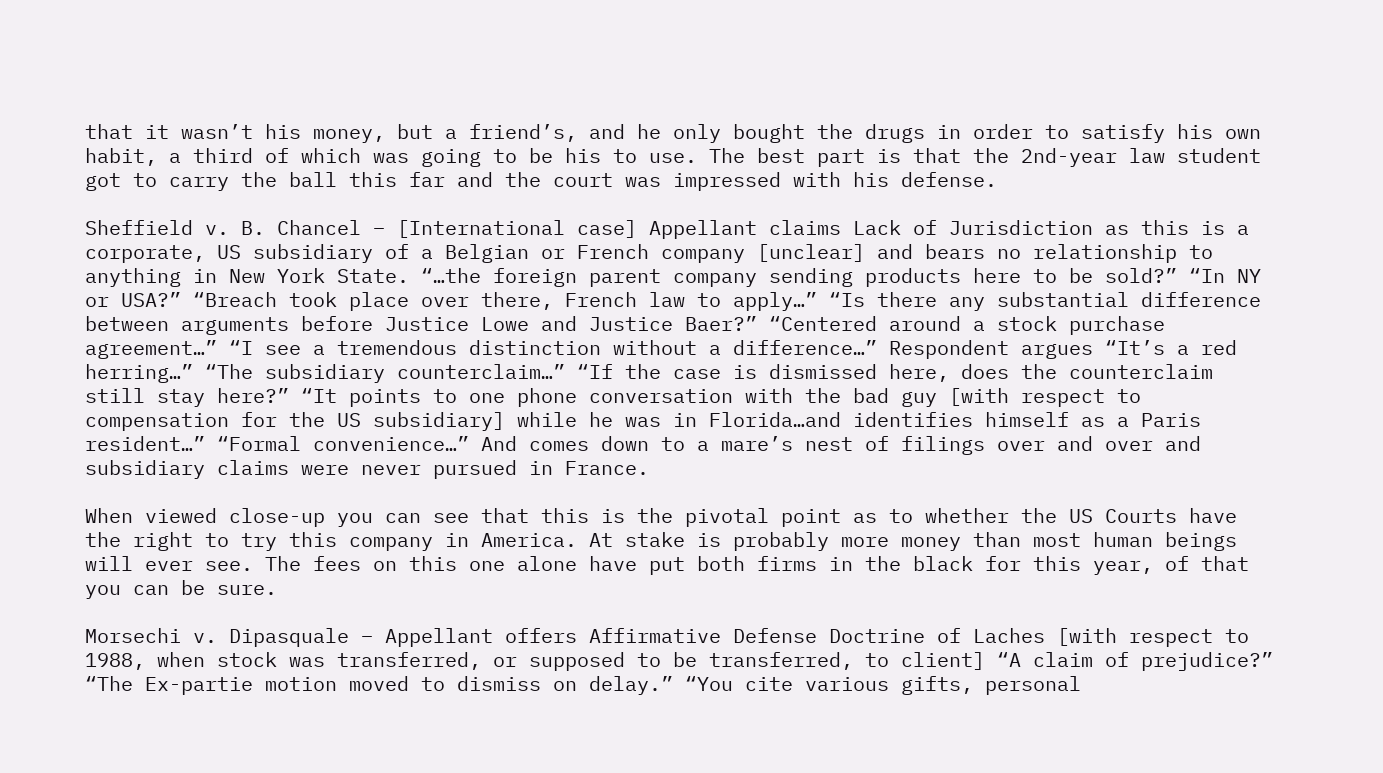that it wasn’t his money, but a friend’s, and he only bought the drugs in order to satisfy his own habit, a third of which was going to be his to use. The best part is that the 2nd-year law student got to carry the ball this far and the court was impressed with his defense.

Sheffield v. B. Chancel – [International case] Appellant claims Lack of Jurisdiction as this is a corporate, US subsidiary of a Belgian or French company [unclear] and bears no relationship to anything in New York State. “…the foreign parent company sending products here to be sold?” “In NY or USA?” “Breach took place over there, French law to apply…” “Is there any substantial difference between arguments before Justice Lowe and Justice Baer?” “Centered around a stock purchase agreement…” “I see a tremendous distinction without a difference…” Respondent argues “It’s a red herring…” “The subsidiary counterclaim…” “If the case is dismissed here, does the counterclaim still stay here?” “It points to one phone conversation with the bad guy [with respect to compensation for the US subsidiary] while he was in Florida…and identifies himself as a Paris resident…” “Formal convenience…” And comes down to a mare’s nest of filings over and over and subsidiary claims were never pursued in France.

When viewed close-up you can see that this is the pivotal point as to whether the US Courts have the right to try this company in America. At stake is probably more money than most human beings will ever see. The fees on this one alone have put both firms in the black for this year, of that you can be sure.

Morsechi v. Dipasquale – Appellant offers Affirmative Defense Doctrine of Laches [with respect to 1988, when stock was transferred, or supposed to be transferred, to client] “A claim of prejudice?” “The Ex-partie motion moved to dismiss on delay.” “You cite various gifts, personal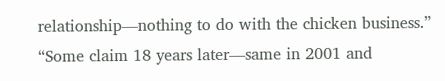relationship—nothing to do with the chicken business.” “Some claim 18 years later—same in 2001 and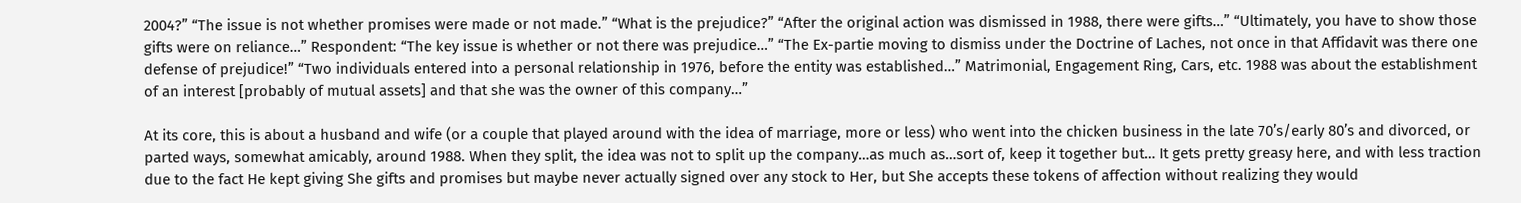2004?” “The issue is not whether promises were made or not made.” “What is the prejudice?” “After the original action was dismissed in 1988, there were gifts…” “Ultimately, you have to show those gifts were on reliance…” Respondent: “The key issue is whether or not there was prejudice…” “The Ex-partie moving to dismiss under the Doctrine of Laches, not once in that Affidavit was there one defense of prejudice!” “Two individuals entered into a personal relationship in 1976, before the entity was established…” Matrimonial, Engagement Ring, Cars, etc. 1988 was about the establishment of an interest [probably of mutual assets] and that she was the owner of this company…”

At its core, this is about a husband and wife (or a couple that played around with the idea of marriage, more or less) who went into the chicken business in the late 70’s/early 80’s and divorced, or parted ways, somewhat amicably, around 1988. When they split, the idea was not to split up the company…as much as…sort of, keep it together but… It gets pretty greasy here, and with less traction due to the fact He kept giving She gifts and promises but maybe never actually signed over any stock to Her, but She accepts these tokens of affection without realizing they would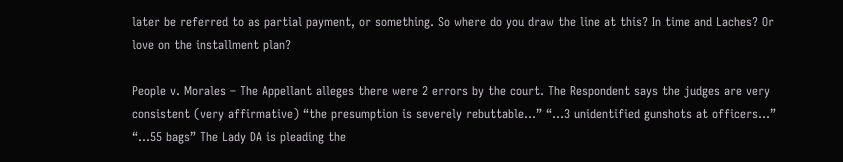later be referred to as partial payment, or something. So where do you draw the line at this? In time and Laches? Or love on the installment plan?

People v. Morales – The Appellant alleges there were 2 errors by the court. The Respondent says the judges are very consistent (very affirmative) “the presumption is severely rebuttable…” “…3 unidentified gunshots at officers…” “…55 bags” The Lady DA is pleading the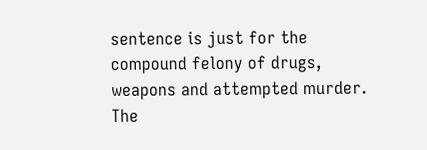sentence is just for the compound felony of drugs, weapons and attempted murder. The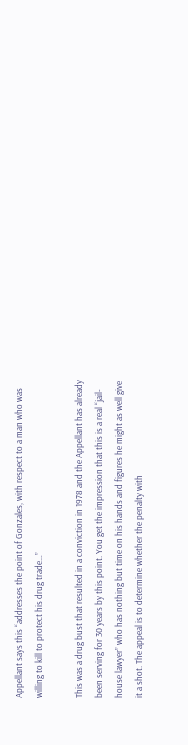Appellant says this “addresses the point of Gonzales, with respect to a man who was willing to kill to protect his drug trade…”

This was a drug bust that resulted in a conviction in 1978 and the Appellant has already been serving for 30 years by this point. You get the impression that this is a real “jail-house lawyer” who has nothing but time on his hands and figures he might as well give it a shot. The appeal is to determine whether the penalty with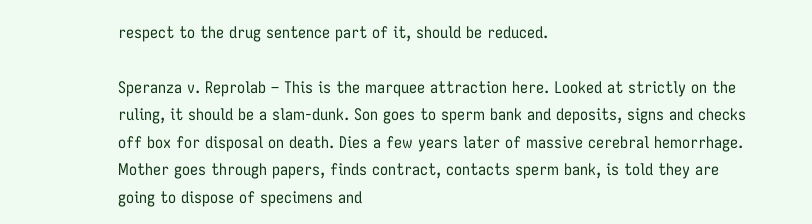respect to the drug sentence part of it, should be reduced.

Speranza v. Reprolab – This is the marquee attraction here. Looked at strictly on the ruling, it should be a slam-dunk. Son goes to sperm bank and deposits, signs and checks off box for disposal on death. Dies a few years later of massive cerebral hemorrhage. Mother goes through papers, finds contract, contacts sperm bank, is told they are going to dispose of specimens and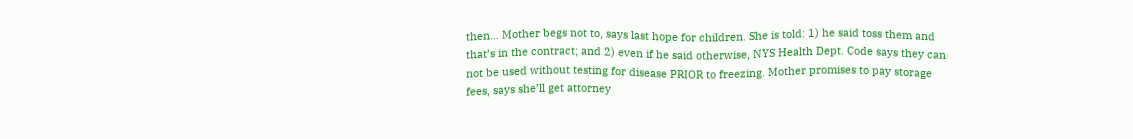then… Mother begs not to, says last hope for children. She is told: 1) he said toss them and that’s in the contract; and 2) even if he said otherwise, NYS Health Dept. Code says they can not be used without testing for disease PRIOR to freezing. Mother promises to pay storage fees, says she’ll get attorney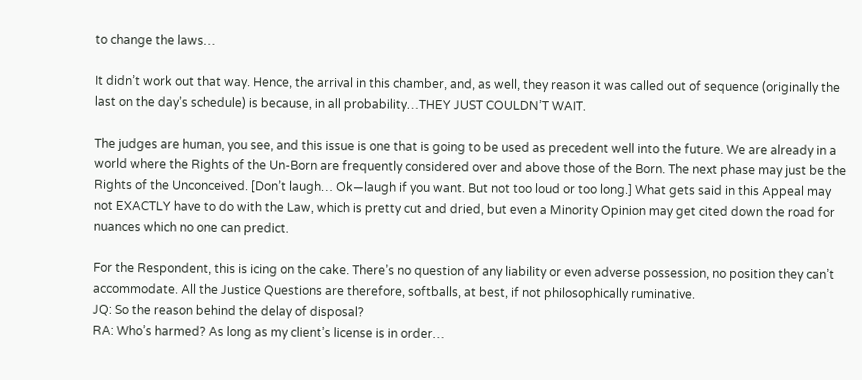to change the laws…

It didn’t work out that way. Hence, the arrival in this chamber, and, as well, they reason it was called out of sequence (originally the last on the day’s schedule) is because, in all probability…THEY JUST COULDN’T WAIT.

The judges are human, you see, and this issue is one that is going to be used as precedent well into the future. We are already in a world where the Rights of the Un-Born are frequently considered over and above those of the Born. The next phase may just be the Rights of the Unconceived. [Don’t laugh… Ok—laugh if you want. But not too loud or too long.] What gets said in this Appeal may not EXACTLY have to do with the Law, which is pretty cut and dried, but even a Minority Opinion may get cited down the road for nuances which no one can predict.

For the Respondent, this is icing on the cake. There’s no question of any liability or even adverse possession, no position they can’t accommodate. All the Justice Questions are therefore, softballs, at best, if not philosophically ruminative.
JQ: So the reason behind the delay of disposal?
RA: Who’s harmed? As long as my client’s license is in order…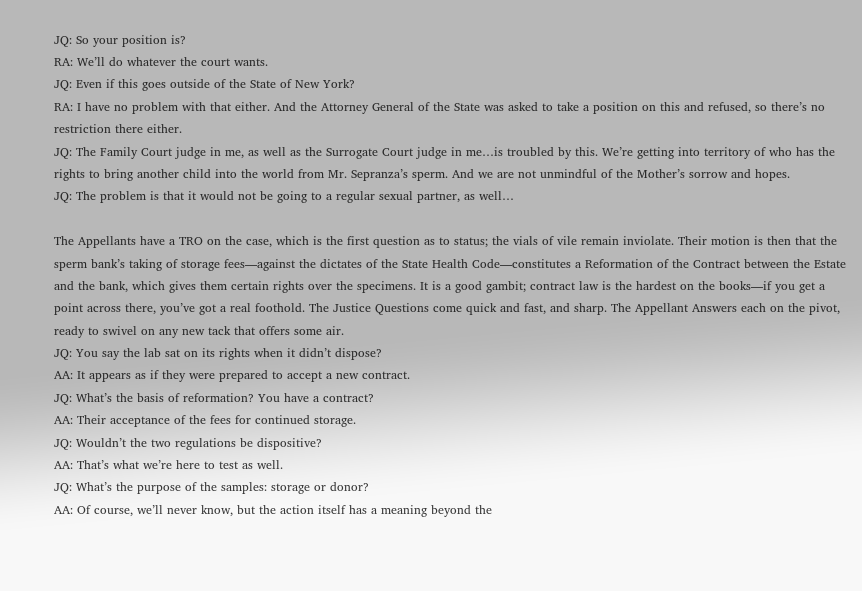JQ: So your position is?
RA: We’ll do whatever the court wants.
JQ: Even if this goes outside of the State of New York?
RA: I have no problem with that either. And the Attorney General of the State was asked to take a position on this and refused, so there’s no restriction there either.
JQ: The Family Court judge in me, as well as the Surrogate Court judge in me…is troubled by this. We’re getting into territory of who has the rights to bring another child into the world from Mr. Sepranza’s sperm. And we are not unmindful of the Mother’s sorrow and hopes.
JQ: The problem is that it would not be going to a regular sexual partner, as well…

The Appellants have a TRO on the case, which is the first question as to status; the vials of vile remain inviolate. Their motion is then that the sperm bank’s taking of storage fees—against the dictates of the State Health Code—constitutes a Reformation of the Contract between the Estate and the bank, which gives them certain rights over the specimens. It is a good gambit; contract law is the hardest on the books—if you get a point across there, you’ve got a real foothold. The Justice Questions come quick and fast, and sharp. The Appellant Answers each on the pivot, ready to swivel on any new tack that offers some air.
JQ: You say the lab sat on its rights when it didn’t dispose?
AA: It appears as if they were prepared to accept a new contract.
JQ: What’s the basis of reformation? You have a contract?
AA: Their acceptance of the fees for continued storage.
JQ: Wouldn’t the two regulations be dispositive?
AA: That’s what we’re here to test as well.
JQ: What’s the purpose of the samples: storage or donor?
AA: Of course, we’ll never know, but the action itself has a meaning beyond the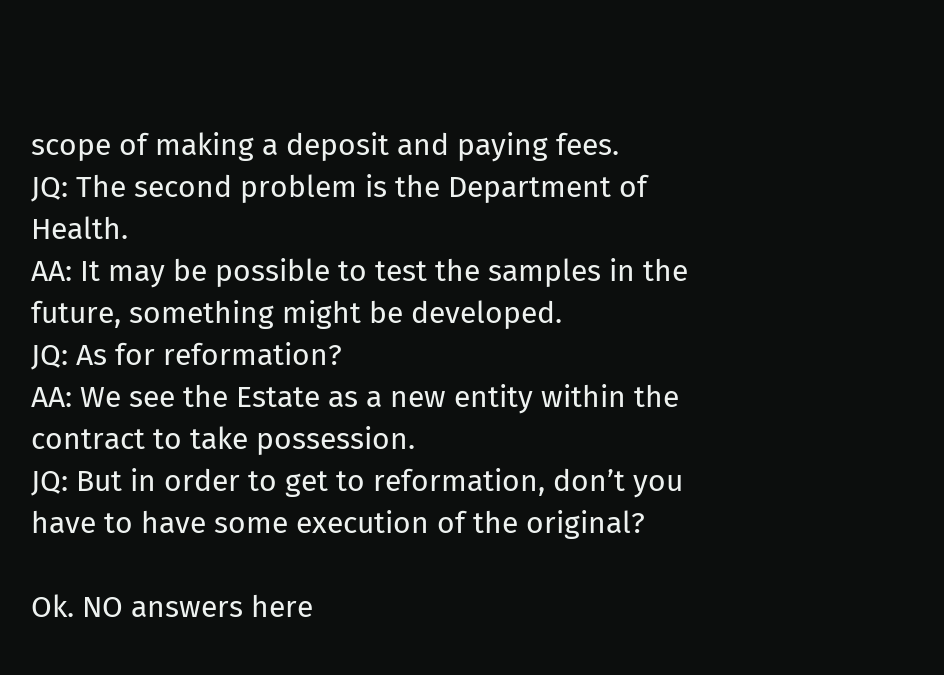scope of making a deposit and paying fees.
JQ: The second problem is the Department of Health.
AA: It may be possible to test the samples in the future, something might be developed.
JQ: As for reformation?
AA: We see the Estate as a new entity within the contract to take possession.
JQ: But in order to get to reformation, don’t you have to have some execution of the original?

Ok. NO answers here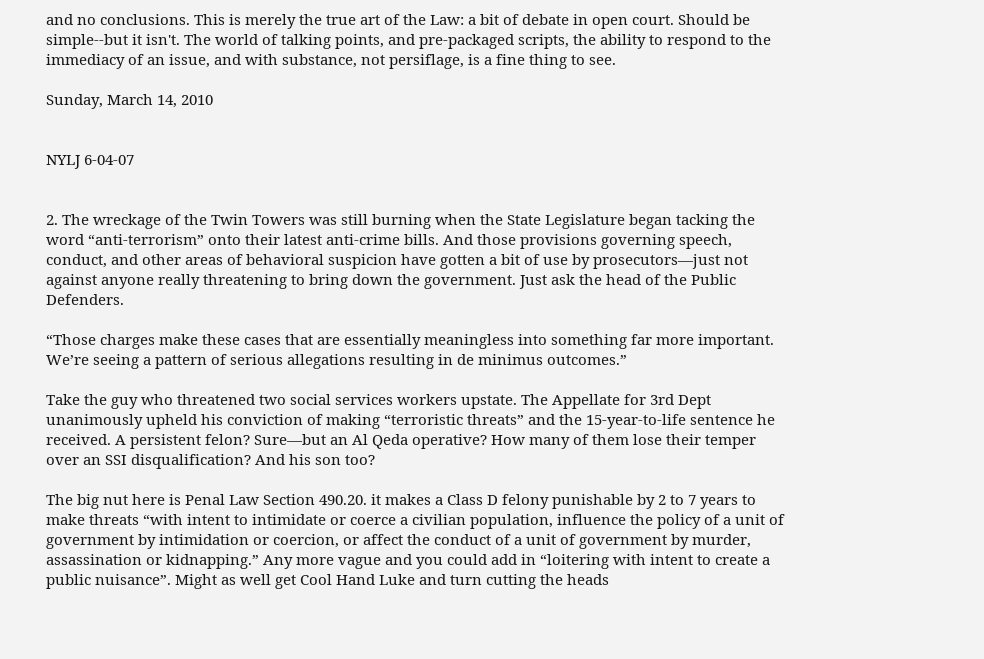and no conclusions. This is merely the true art of the Law: a bit of debate in open court. Should be simple--but it isn't. The world of talking points, and pre-packaged scripts, the ability to respond to the immediacy of an issue, and with substance, not persiflage, is a fine thing to see.

Sunday, March 14, 2010


NYLJ 6-04-07


2. The wreckage of the Twin Towers was still burning when the State Legislature began tacking the word “anti-terrorism” onto their latest anti-crime bills. And those provisions governing speech, conduct, and other areas of behavioral suspicion have gotten a bit of use by prosecutors—just not against anyone really threatening to bring down the government. Just ask the head of the Public Defenders.

“Those charges make these cases that are essentially meaningless into something far more important. We’re seeing a pattern of serious allegations resulting in de minimus outcomes.”

Take the guy who threatened two social services workers upstate. The Appellate for 3rd Dept unanimously upheld his conviction of making “terroristic threats” and the 15-year-to-life sentence he received. A persistent felon? Sure—but an Al Qeda operative? How many of them lose their temper over an SSI disqualification? And his son too?

The big nut here is Penal Law Section 490.20. it makes a Class D felony punishable by 2 to 7 years to make threats “with intent to intimidate or coerce a civilian population, influence the policy of a unit of government by intimidation or coercion, or affect the conduct of a unit of government by murder, assassination or kidnapping.” Any more vague and you could add in “loitering with intent to create a public nuisance”. Might as well get Cool Hand Luke and turn cutting the heads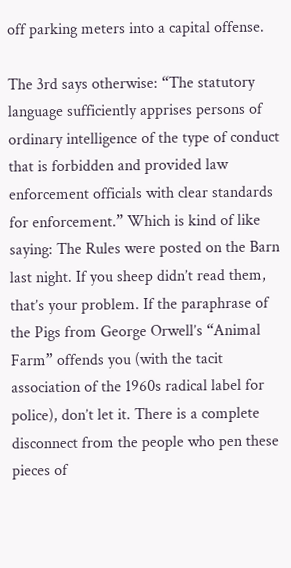off parking meters into a capital offense.

The 3rd says otherwise: “The statutory language sufficiently apprises persons of ordinary intelligence of the type of conduct that is forbidden and provided law enforcement officials with clear standards for enforcement.” Which is kind of like saying: The Rules were posted on the Barn last night. If you sheep didn’t read them, that’s your problem. If the paraphrase of the Pigs from George Orwell’s “Animal Farm” offends you (with the tacit association of the 1960s radical label for police), don’t let it. There is a complete disconnect from the people who pen these pieces of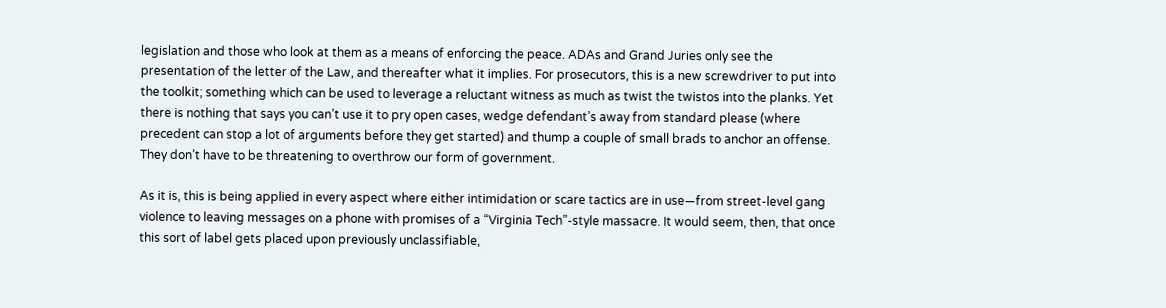legislation and those who look at them as a means of enforcing the peace. ADAs and Grand Juries only see the presentation of the letter of the Law, and thereafter what it implies. For prosecutors, this is a new screwdriver to put into the toolkit; something which can be used to leverage a reluctant witness as much as twist the twistos into the planks. Yet there is nothing that says you can’t use it to pry open cases, wedge defendant’s away from standard please (where precedent can stop a lot of arguments before they get started) and thump a couple of small brads to anchor an offense. They don’t have to be threatening to overthrow our form of government.

As it is, this is being applied in every aspect where either intimidation or scare tactics are in use—from street-level gang violence to leaving messages on a phone with promises of a “Virginia Tech”-style massacre. It would seem, then, that once this sort of label gets placed upon previously unclassifiable,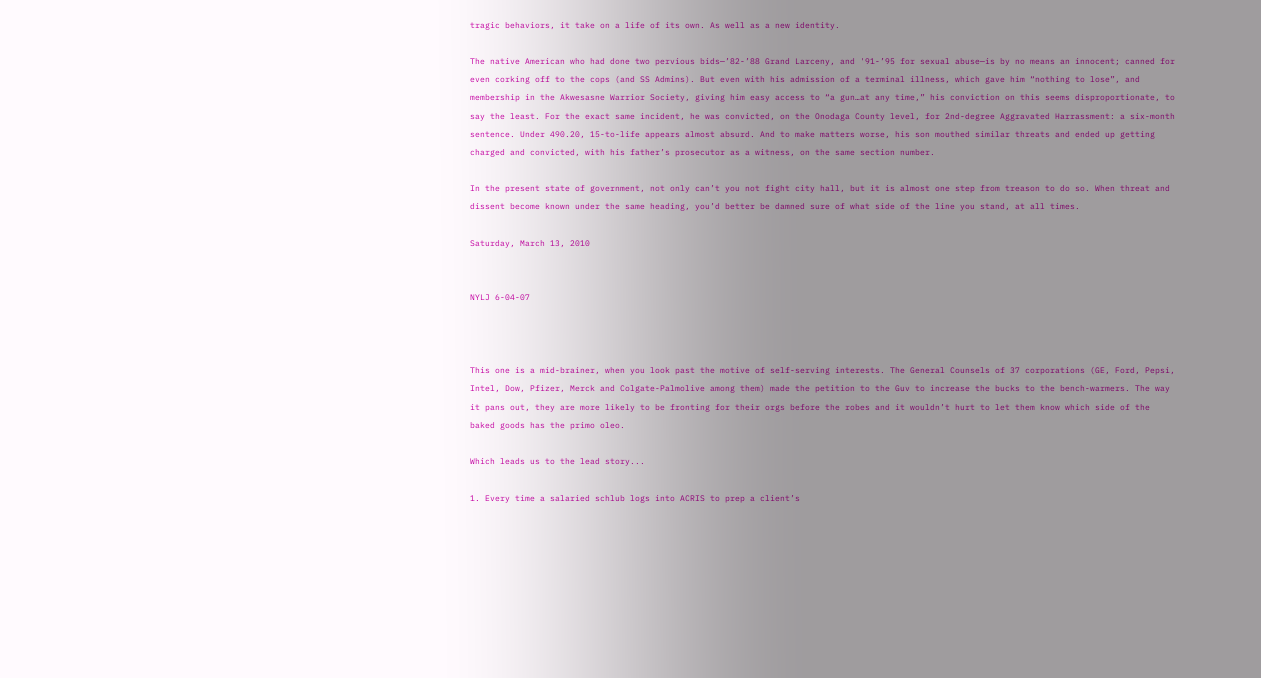tragic behaviors, it take on a life of its own. As well as a new identity.

The native American who had done two pervious bids—’82-’88 Grand Larceny, and '91-’95 for sexual abuse—is by no means an innocent; canned for even corking off to the cops (and SS Admins). But even with his admission of a terminal illness, which gave him “nothing to lose”, and membership in the Akwesasne Warrior Society, giving him easy access to “a gun…at any time,” his conviction on this seems disproportionate, to say the least. For the exact same incident, he was convicted, on the Onodaga County level, for 2nd-degree Aggravated Harrassment: a six-month sentence. Under 490.20, 15-to-life appears almost absurd. And to make matters worse, his son mouthed similar threats and ended up getting charged and convicted, with his father’s prosecutor as a witness, on the same section number.

In the present state of government, not only can’t you not fight city hall, but it is almost one step from treason to do so. When threat and dissent become known under the same heading, you’d better be damned sure of what side of the line you stand, at all times.

Saturday, March 13, 2010


NYLJ 6-04-07



This one is a mid-brainer, when you look past the motive of self-serving interests. The General Counsels of 37 corporations (GE, Ford, Pepsi, Intel, Dow, Pfizer, Merck and Colgate-Palmolive among them) made the petition to the Guv to increase the bucks to the bench-warmers. The way it pans out, they are more likely to be fronting for their orgs before the robes and it wouldn’t hurt to let them know which side of the baked goods has the primo oleo.

Which leads us to the lead story...

1. Every time a salaried schlub logs into ACRIS to prep a client’s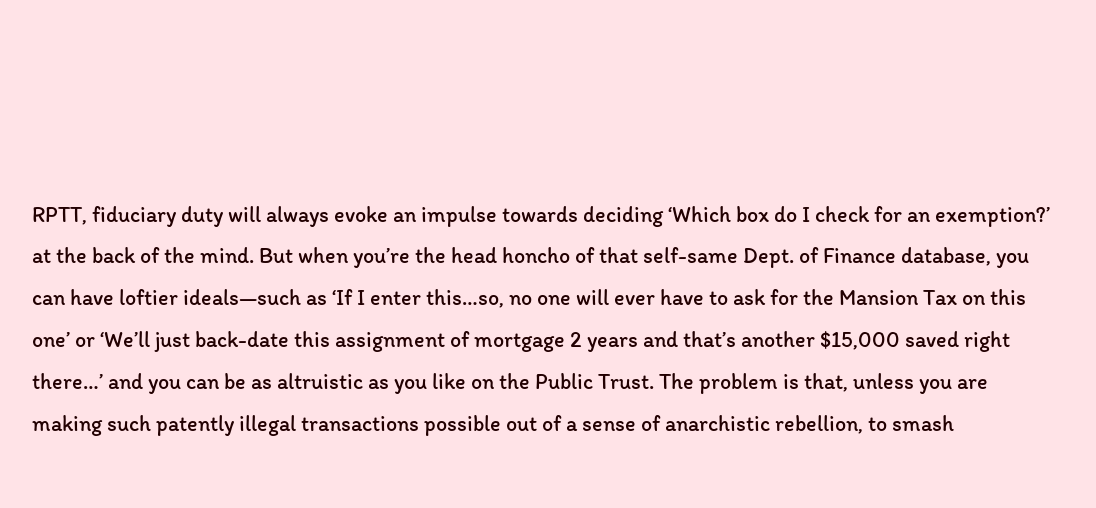RPTT, fiduciary duty will always evoke an impulse towards deciding ‘Which box do I check for an exemption?’ at the back of the mind. But when you’re the head honcho of that self-same Dept. of Finance database, you can have loftier ideals—such as ‘If I enter this…so, no one will ever have to ask for the Mansion Tax on this one’ or ‘We’ll just back-date this assignment of mortgage 2 years and that’s another $15,000 saved right there…’ and you can be as altruistic as you like on the Public Trust. The problem is that, unless you are making such patently illegal transactions possible out of a sense of anarchistic rebellion, to smash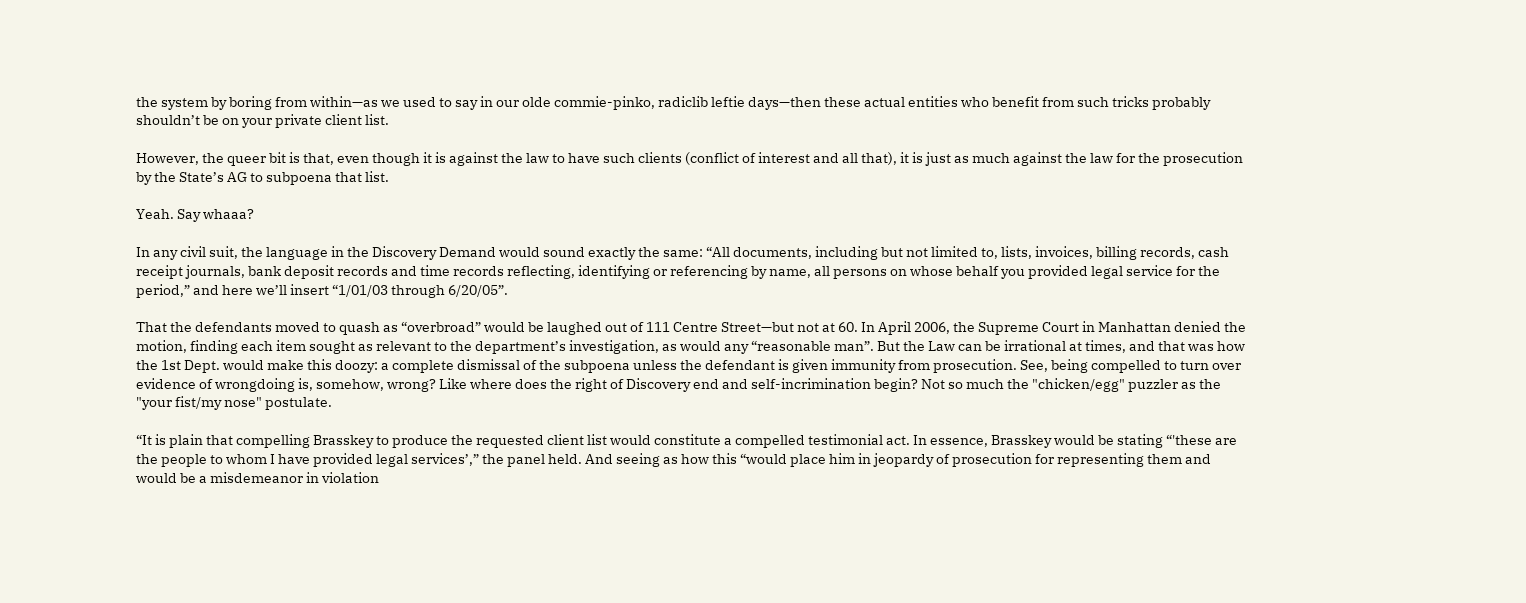the system by boring from within—as we used to say in our olde commie-pinko, radiclib leftie days—then these actual entities who benefit from such tricks probably shouldn’t be on your private client list.

However, the queer bit is that, even though it is against the law to have such clients (conflict of interest and all that), it is just as much against the law for the prosecution by the State’s AG to subpoena that list.

Yeah. Say whaaa?

In any civil suit, the language in the Discovery Demand would sound exactly the same: “All documents, including but not limited to, lists, invoices, billing records, cash receipt journals, bank deposit records and time records reflecting, identifying or referencing by name, all persons on whose behalf you provided legal service for the period,” and here we’ll insert “1/01/03 through 6/20/05”.

That the defendants moved to quash as “overbroad” would be laughed out of 111 Centre Street—but not at 60. In April 2006, the Supreme Court in Manhattan denied the motion, finding each item sought as relevant to the department’s investigation, as would any “reasonable man”. But the Law can be irrational at times, and that was how the 1st Dept. would make this doozy: a complete dismissal of the subpoena unless the defendant is given immunity from prosecution. See, being compelled to turn over evidence of wrongdoing is, somehow, wrong? Like where does the right of Discovery end and self-incrimination begin? Not so much the "chicken/egg" puzzler as the "your fist/my nose" postulate.

“It is plain that compelling Brasskey to produce the requested client list would constitute a compelled testimonial act. In essence, Brasskey would be stating “'these are the people to whom I have provided legal services’,” the panel held. And seeing as how this “would place him in jeopardy of prosecution for representing them and would be a misdemeanor in violation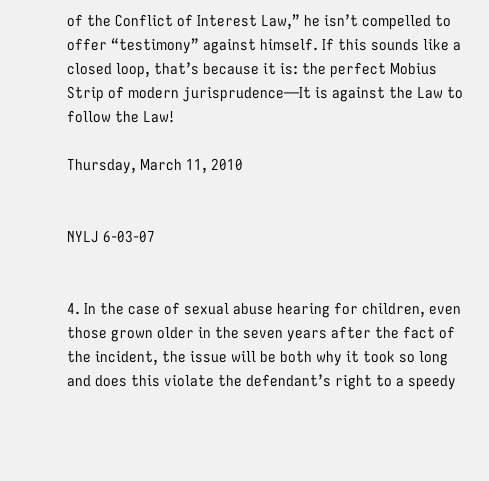of the Conflict of Interest Law,” he isn’t compelled to offer “testimony” against himself. If this sounds like a closed loop, that’s because it is: the perfect Mobius Strip of modern jurisprudence—It is against the Law to follow the Law!

Thursday, March 11, 2010


NYLJ 6-03-07


4. In the case of sexual abuse hearing for children, even those grown older in the seven years after the fact of the incident, the issue will be both why it took so long and does this violate the defendant’s right to a speedy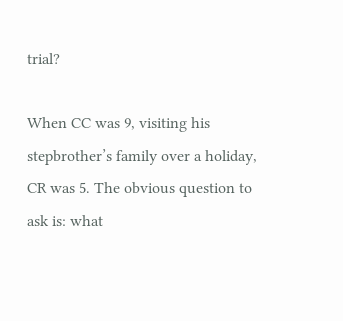trial?

When CC was 9, visiting his stepbrother’s family over a holiday, CR was 5. The obvious question to ask is: what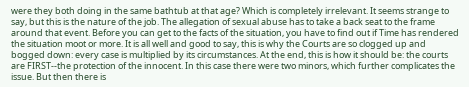were they both doing in the same bathtub at that age? Which is completely irrelevant. It seems strange to say, but this is the nature of the job. The allegation of sexual abuse has to take a back seat to the frame around that event. Before you can get to the facts of the situation, you have to find out if Time has rendered the situation moot or more. It is all well and good to say, this is why the Courts are so clogged up and bogged down: every case is multiplied by its circumstances. At the end, this is how it should be: the courts are FIRST--the protection of the innocent. In this case there were two minors, which further complicates the issue. But then there is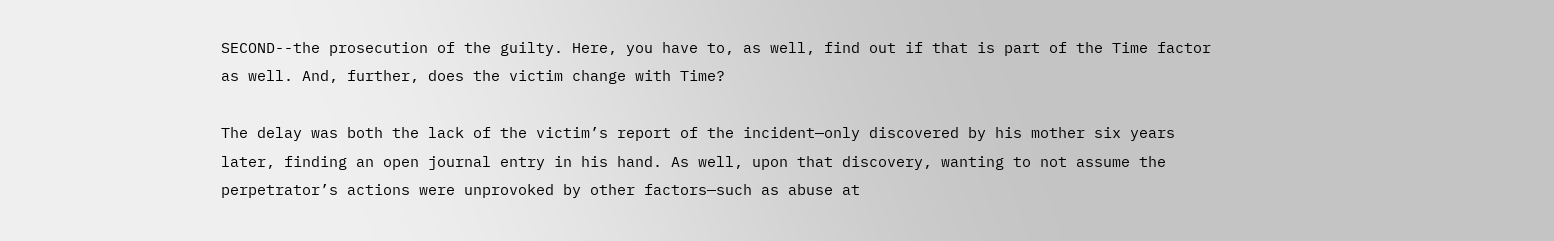SECOND--the prosecution of the guilty. Here, you have to, as well, find out if that is part of the Time factor as well. And, further, does the victim change with Time?

The delay was both the lack of the victim’s report of the incident—only discovered by his mother six years later, finding an open journal entry in his hand. As well, upon that discovery, wanting to not assume the perpetrator’s actions were unprovoked by other factors—such as abuse at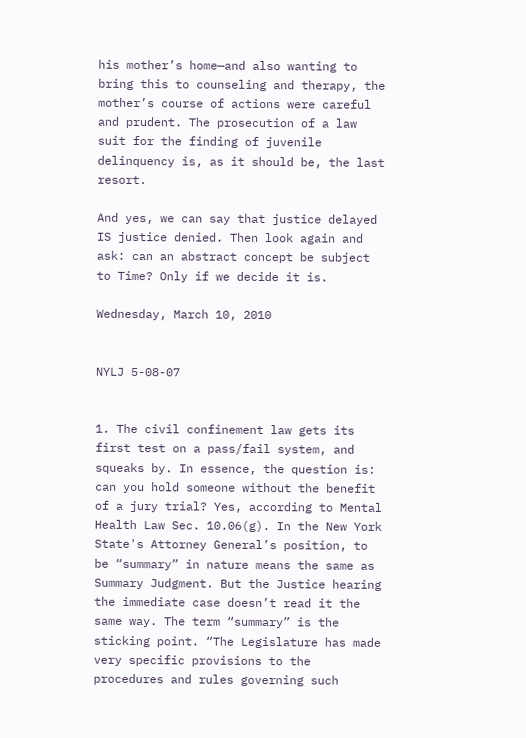his mother’s home—and also wanting to bring this to counseling and therapy, the mother’s course of actions were careful and prudent. The prosecution of a law suit for the finding of juvenile delinquency is, as it should be, the last resort.

And yes, we can say that justice delayed IS justice denied. Then look again and ask: can an abstract concept be subject to Time? Only if we decide it is.

Wednesday, March 10, 2010


NYLJ 5-08-07


1. The civil confinement law gets its first test on a pass/fail system, and squeaks by. In essence, the question is: can you hold someone without the benefit of a jury trial? Yes, according to Mental Health Law Sec. 10.06(g). In the New York State's Attorney General’s position, to be “summary” in nature means the same as Summary Judgment. But the Justice hearing the immediate case doesn’t read it the same way. The term “summary” is the sticking point. “The Legislature has made very specific provisions to the procedures and rules governing such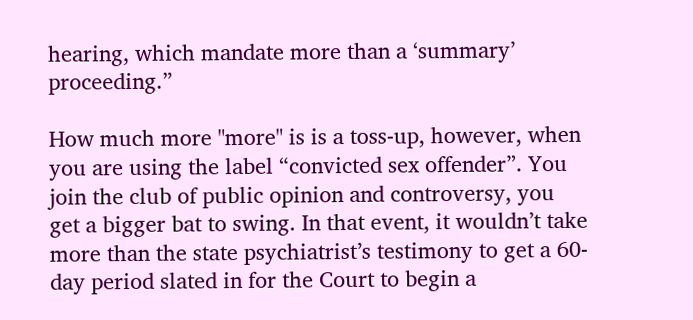hearing, which mandate more than a ‘summary’ proceeding.”

How much more "more" is is a toss-up, however, when you are using the label “convicted sex offender”. You join the club of public opinion and controversy, you get a bigger bat to swing. In that event, it wouldn’t take more than the state psychiatrist’s testimony to get a 60-day period slated in for the Court to begin a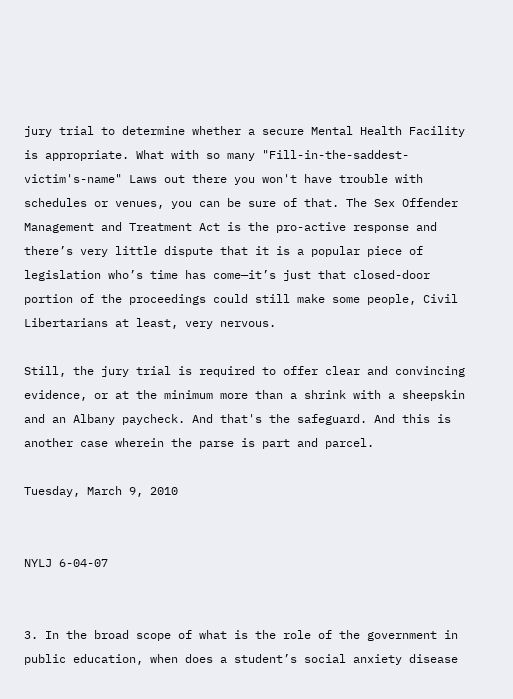jury trial to determine whether a secure Mental Health Facility is appropriate. What with so many "Fill-in-the-saddest-victim's-name" Laws out there you won't have trouble with schedules or venues, you can be sure of that. The Sex Offender Management and Treatment Act is the pro-active response and there’s very little dispute that it is a popular piece of legislation who’s time has come—it’s just that closed-door portion of the proceedings could still make some people, Civil Libertarians at least, very nervous.

Still, the jury trial is required to offer clear and convincing evidence, or at the minimum more than a shrink with a sheepskin and an Albany paycheck. And that's the safeguard. And this is another case wherein the parse is part and parcel.

Tuesday, March 9, 2010


NYLJ 6-04-07


3. In the broad scope of what is the role of the government in public education, when does a student’s social anxiety disease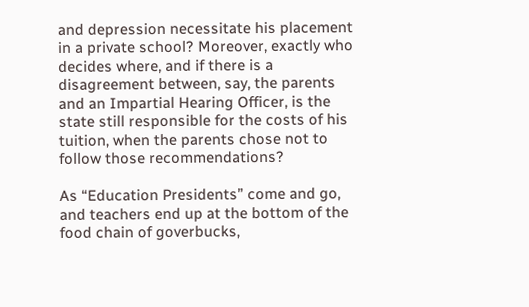and depression necessitate his placement in a private school? Moreover, exactly who decides where, and if there is a disagreement between, say, the parents and an Impartial Hearing Officer, is the state still responsible for the costs of his tuition, when the parents chose not to follow those recommendations?

As “Education Presidents” come and go, and teachers end up at the bottom of the food chain of goverbucks,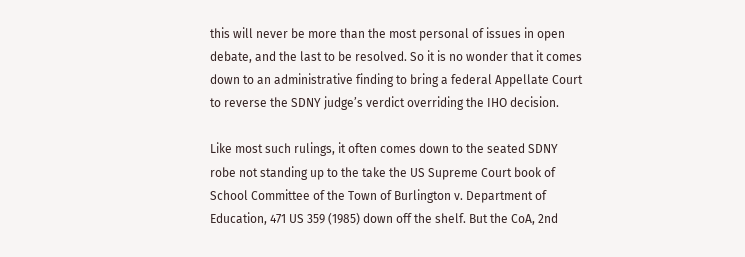this will never be more than the most personal of issues in open debate, and the last to be resolved. So it is no wonder that it comes down to an administrative finding to bring a federal Appellate Court to reverse the SDNY judge’s verdict overriding the IHO decision.

Like most such rulings, it often comes down to the seated SDNY robe not standing up to the take the US Supreme Court book of School Committee of the Town of Burlington v. Department of Education, 471 US 359 (1985) down off the shelf. But the CoA, 2nd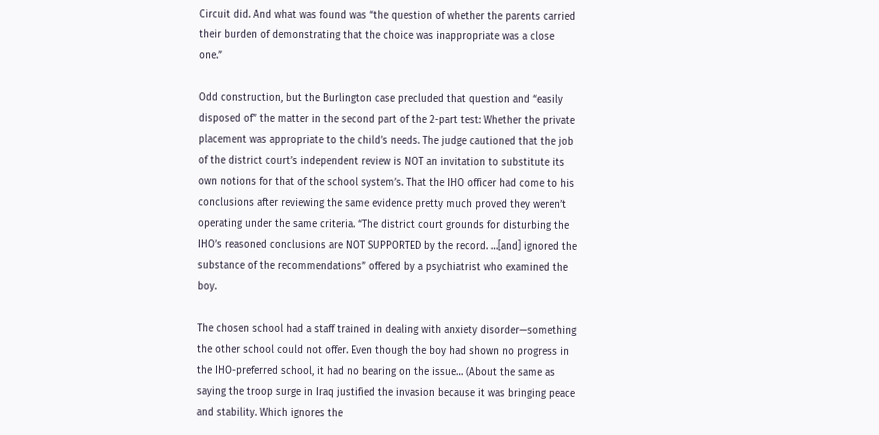Circuit did. And what was found was “the question of whether the parents carried their burden of demonstrating that the choice was inappropriate was a close one.”

Odd construction, but the Burlington case precluded that question and “easily disposed of” the matter in the second part of the 2-part test: Whether the private placement was appropriate to the child’s needs. The judge cautioned that the job of the district court’s independent review is NOT an invitation to substitute its own notions for that of the school system’s. That the IHO officer had come to his conclusions after reviewing the same evidence pretty much proved they weren’t operating under the same criteria. “The district court grounds for disturbing the IHO’s reasoned conclusions are NOT SUPPORTED by the record. …[and] ignored the substance of the recommendations” offered by a psychiatrist who examined the boy.

The chosen school had a staff trained in dealing with anxiety disorder—something the other school could not offer. Even though the boy had shown no progress in the IHO-preferred school, it had no bearing on the issue… (About the same as saying the troop surge in Iraq justified the invasion because it was bringing peace and stability. Which ignores the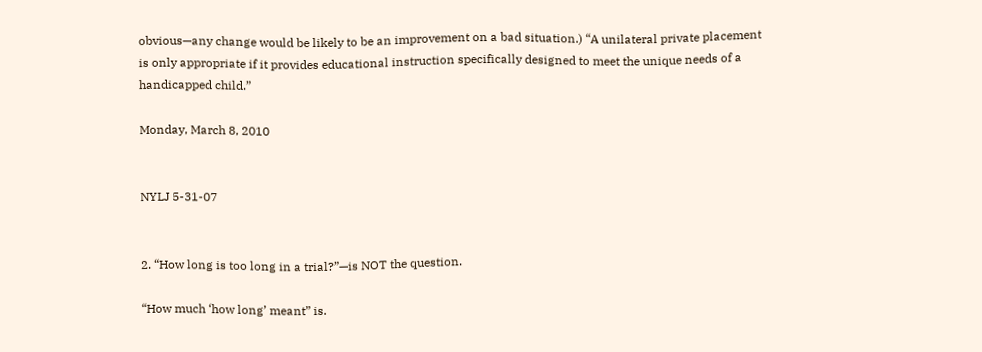obvious—any change would be likely to be an improvement on a bad situation.) “A unilateral private placement is only appropriate if it provides educational instruction specifically designed to meet the unique needs of a handicapped child.”

Monday, March 8, 2010


NYLJ 5-31-07


2. “How long is too long in a trial?”—is NOT the question.

“How much ‘how long’ meant” is.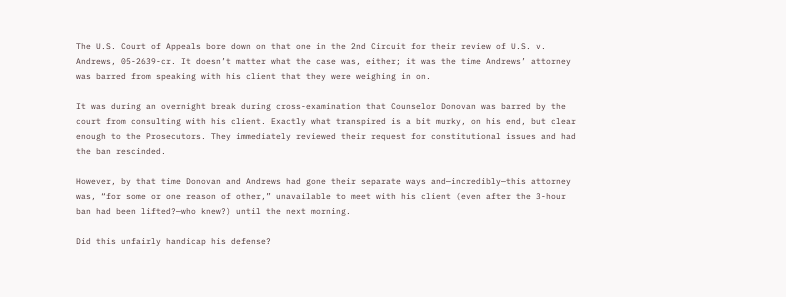The U.S. Court of Appeals bore down on that one in the 2nd Circuit for their review of U.S. v. Andrews, 05-2639-cr. It doesn’t matter what the case was, either; it was the time Andrews’ attorney was barred from speaking with his client that they were weighing in on.

It was during an overnight break during cross-examination that Counselor Donovan was barred by the court from consulting with his client. Exactly what transpired is a bit murky, on his end, but clear enough to the Prosecutors. They immediately reviewed their request for constitutional issues and had the ban rescinded.

However, by that time Donovan and Andrews had gone their separate ways and—incredibly—this attorney was, “for some or one reason of other,” unavailable to meet with his client (even after the 3-hour ban had been lifted?—who knew?) until the next morning.

Did this unfairly handicap his defense?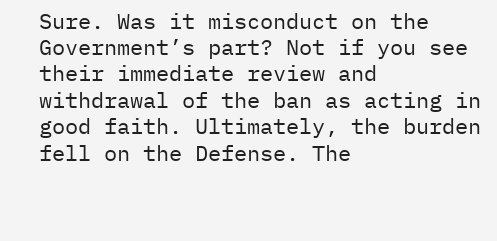Sure. Was it misconduct on the Government’s part? Not if you see their immediate review and withdrawal of the ban as acting in good faith. Ultimately, the burden fell on the Defense. The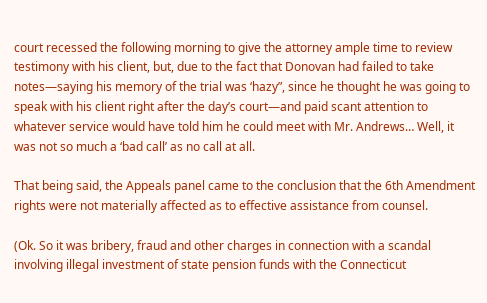court recessed the following morning to give the attorney ample time to review testimony with his client, but, due to the fact that Donovan had failed to take notes—saying his memory of the trial was ‘hazy”, since he thought he was going to speak with his client right after the day’s court—and paid scant attention to whatever service would have told him he could meet with Mr. Andrews… Well, it was not so much a ‘bad call’ as no call at all.

That being said, the Appeals panel came to the conclusion that the 6th Amendment rights were not materially affected as to effective assistance from counsel.

(Ok. So it was bribery, fraud and other charges in connection with a scandal involving illegal investment of state pension funds with the Connecticut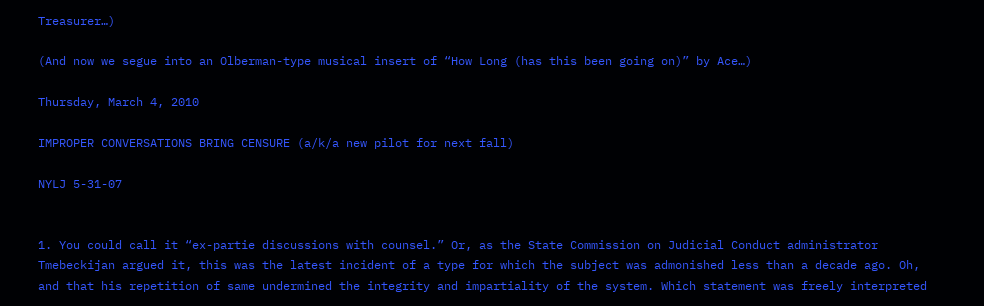Treasurer…)

(And now we segue into an Olberman-type musical insert of “How Long (has this been going on)” by Ace…)

Thursday, March 4, 2010

IMPROPER CONVERSATIONS BRING CENSURE (a/k/a new pilot for next fall)

NYLJ 5-31-07


1. You could call it “ex-partie discussions with counsel.” Or, as the State Commission on Judicial Conduct administrator Tmebeckijan argued it, this was the latest incident of a type for which the subject was admonished less than a decade ago. Oh, and that his repetition of same undermined the integrity and impartiality of the system. Which statement was freely interpreted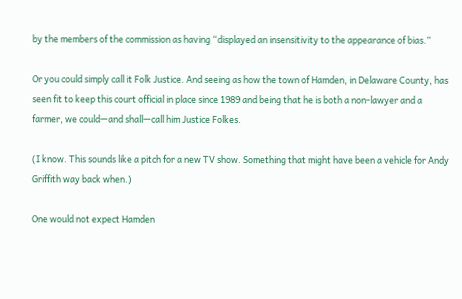by the members of the commission as having “displayed an insensitivity to the appearance of bias.”

Or you could simply call it Folk Justice. And seeing as how the town of Hamden, in Delaware County, has seen fit to keep this court official in place since 1989 and being that he is both a non-lawyer and a farmer, we could—and shall—call him Justice Folkes.

(I know. This sounds like a pitch for a new TV show. Something that might have been a vehicle for Andy Griffith way back when.)

One would not expect Hamden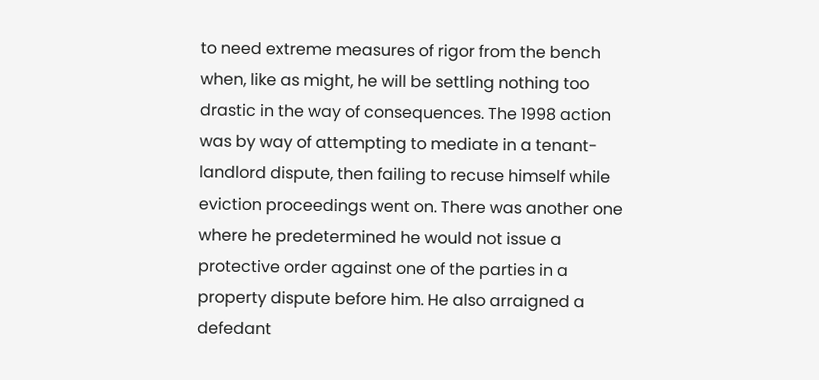to need extreme measures of rigor from the bench when, like as might, he will be settling nothing too drastic in the way of consequences. The 1998 action was by way of attempting to mediate in a tenant-landlord dispute, then failing to recuse himself while eviction proceedings went on. There was another one where he predetermined he would not issue a protective order against one of the parties in a property dispute before him. He also arraigned a defedant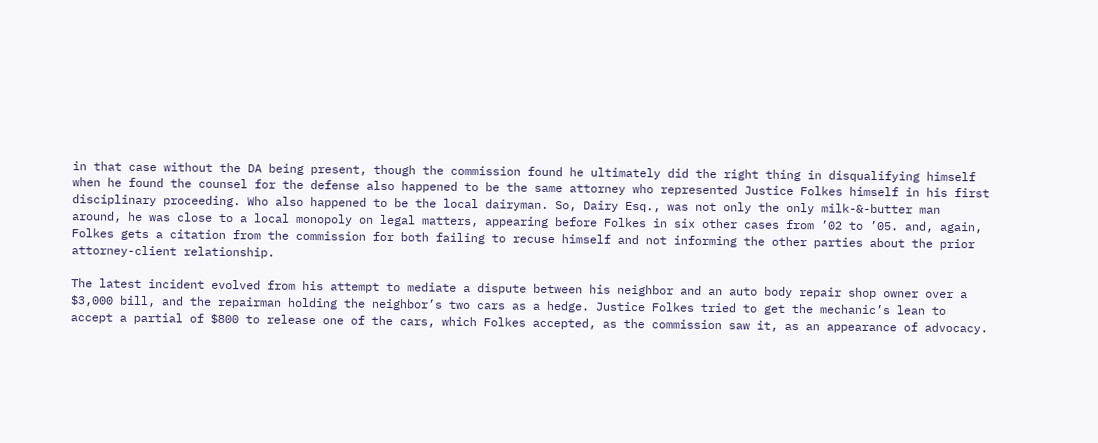in that case without the DA being present, though the commission found he ultimately did the right thing in disqualifying himself when he found the counsel for the defense also happened to be the same attorney who represented Justice Folkes himself in his first disciplinary proceeding. Who also happened to be the local dairyman. So, Dairy Esq., was not only the only milk-&-butter man around, he was close to a local monopoly on legal matters, appearing before Folkes in six other cases from ’02 to ’05. and, again, Folkes gets a citation from the commission for both failing to recuse himself and not informing the other parties about the prior attorney-client relationship.

The latest incident evolved from his attempt to mediate a dispute between his neighbor and an auto body repair shop owner over a $3,000 bill, and the repairman holding the neighbor’s two cars as a hedge. Justice Folkes tried to get the mechanic’s lean to accept a partial of $800 to release one of the cars, which Folkes accepted, as the commission saw it, as an appearance of advocacy.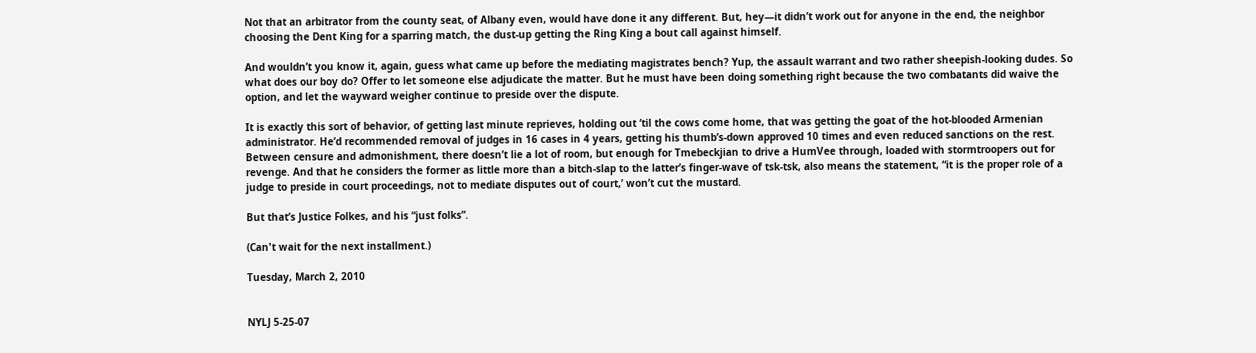Not that an arbitrator from the county seat, of Albany even, would have done it any different. But, hey—it didn’t work out for anyone in the end, the neighbor choosing the Dent King for a sparring match, the dust-up getting the Ring King a bout call against himself.

And wouldn’t you know it, again, guess what came up before the mediating magistrates bench? Yup, the assault warrant and two rather sheepish-looking dudes. So what does our boy do? Offer to let someone else adjudicate the matter. But he must have been doing something right because the two combatants did waive the option, and let the wayward weigher continue to preside over the dispute.

It is exactly this sort of behavior, of getting last minute reprieves, holding out ‘til the cows come home, that was getting the goat of the hot-blooded Armenian administrator. He’d recommended removal of judges in 16 cases in 4 years, getting his thumb’s-down approved 10 times and even reduced sanctions on the rest. Between censure and admonishment, there doesn’t lie a lot of room, but enough for Tmebeckjian to drive a HumVee through, loaded with stormtroopers out for revenge. And that he considers the former as little more than a bitch-slap to the latter’s finger-wave of tsk-tsk, also means the statement, “it is the proper role of a judge to preside in court proceedings, not to mediate disputes out of court,’ won’t cut the mustard.

But that’s Justice Folkes, and his “just folks”.

(Can't wait for the next installment.)

Tuesday, March 2, 2010


NYLJ 5-25-07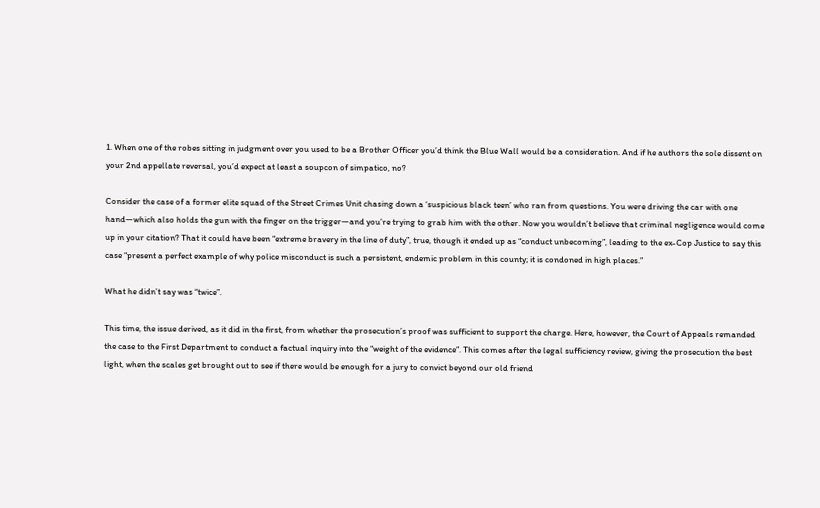1. When one of the robes sitting in judgment over you used to be a Brother Officer you’d think the Blue Wall would be a consideration. And if he authors the sole dissent on your 2nd appellate reversal, you’d expect at least a soupcon of simpatico, no?

Consider the case of a former elite squad of the Street Crimes Unit chasing down a ‘suspicious black teen’ who ran from questions. You were driving the car with one hand—which also holds the gun with the finger on the trigger—and you’re trying to grab him with the other. Now you wouldn’t believe that criminal negligence would come up in your citation? That it could have been “extreme bravery in the line of duty”, true, though it ended up as “conduct unbecoming”, leading to the ex-Cop Justice to say this case “present a perfect example of why police misconduct is such a persistent, endemic problem in this county; it is condoned in high places.”

What he didn’t say was “twice”.

This time, the issue derived, as it did in the first, from whether the prosecution’s proof was sufficient to support the charge. Here, however, the Court of Appeals remanded the case to the First Department to conduct a factual inquiry into the “weight of the evidence”. This comes after the legal sufficiency review, giving the prosecution the best light, when the scales get brought out to see if there would be enough for a jury to convict beyond our old friend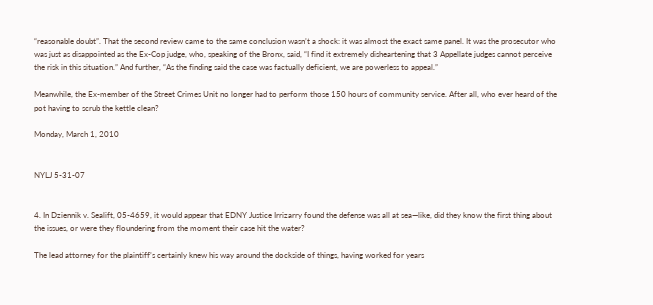“reasonable doubt”. That the second review came to the same conclusion wasn’t a shock: it was almost the exact same panel. It was the prosecutor who was just as disappointed as the Ex-Cop judge, who, speaking of the Bronx, said, “I find it extremely disheartening that 3 Appellate judges cannot perceive the risk in this situation.” And further, “As the finding said the case was factually deficient, we are powerless to appeal.”

Meanwhile, the Ex-member of the Street Crimes Unit no longer had to perform those 150 hours of community service. After all, who ever heard of the pot having to scrub the kettle clean?

Monday, March 1, 2010


NYLJ 5-31-07


4. In Dziennik v. Sealift, 05-4659, it would appear that EDNY Justice Irrizarry found the defense was all at sea—like, did they know the first thing about the issues, or were they floundering from the moment their case hit the water?

The lead attorney for the plaintiff’s certainly knew his way around the dockside of things, having worked for years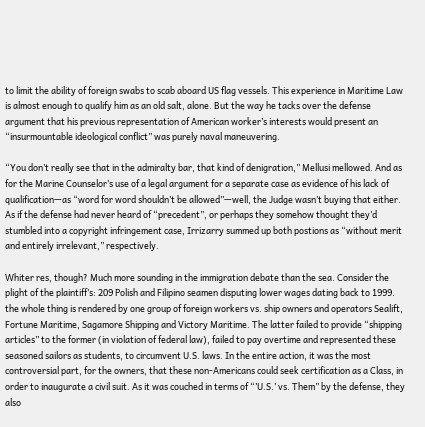to limit the ability of foreign swabs to scab aboard US flag vessels. This experience in Maritime Law is almost enough to qualify him as an old salt, alone. But the way he tacks over the defense argument that his previous representation of American worker’s interests would present an “insurmountable ideological conflict” was purely naval maneuvering.

“You don’t really see that in the admiralty bar, that kind of denigration,” Mellusi mellowed. And as for the Marine Counselor’s use of a legal argument for a separate case as evidence of his lack of qualification—as “word for word shouldn’t be allowed”—well, the Judge wasn’t buying that either. As if the defense had never heard of “precedent”, or perhaps they somehow thought they’d stumbled into a copyright infringement case, Irrizarry summed up both postions as “without merit and entirely irrelevant,” respectively.

Whiter res, though? Much more sounding in the immigration debate than the sea. Consider the plight of the plaintiff’s: 209 Polish and Filipino seamen disputing lower wages dating back to 1999. the whole thing is rendered by one group of foreign workers vs. ship owners and operators Sealift, Fortune Maritime, Sagamore Shipping and Victory Maritime. The latter failed to provide “shipping articles” to the former (in violation of federal law), failed to pay overtime and represented these seasoned sailors as students, to circumvent U.S. laws. In the entire action, it was the most controversial part, for the owners, that these non-Americans could seek certification as a Class, in order to inaugurate a civil suit. As it was couched in terms of “’U.S.’ vs. Them” by the defense, they also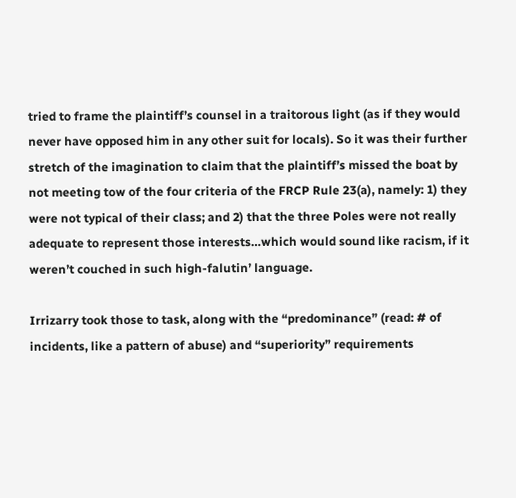tried to frame the plaintiff’s counsel in a traitorous light (as if they would never have opposed him in any other suit for locals). So it was their further stretch of the imagination to claim that the plaintiff’s missed the boat by not meeting tow of the four criteria of the FRCP Rule 23(a), namely: 1) they were not typical of their class; and 2) that the three Poles were not really adequate to represent those interests…which would sound like racism, if it weren’t couched in such high-falutin’ language.

Irrizarry took those to task, along with the “predominance” (read: # of incidents, like a pattern of abuse) and “superiority” requirements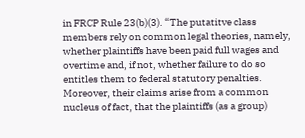in FRCP Rule 23(b)(3). “The putatitve class members rely on common legal theories, namely, whether plaintiffs have been paid full wages and overtime and, if not, whether failure to do so entitles them to federal statutory penalties. Moreover, their claims arise from a common nucleus of fact, that the plaintiffs (as a group)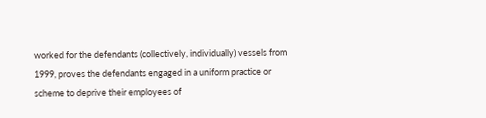worked for the defendants (collectively, individually) vessels from 1999, proves the defendants engaged in a uniform practice or scheme to deprive their employees of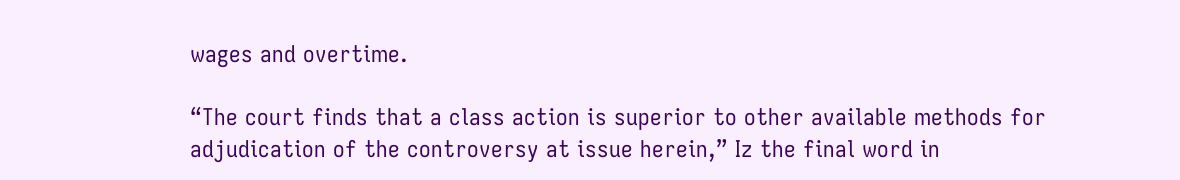wages and overtime.

“The court finds that a class action is superior to other available methods for adjudication of the controversy at issue herein,” Iz the final word in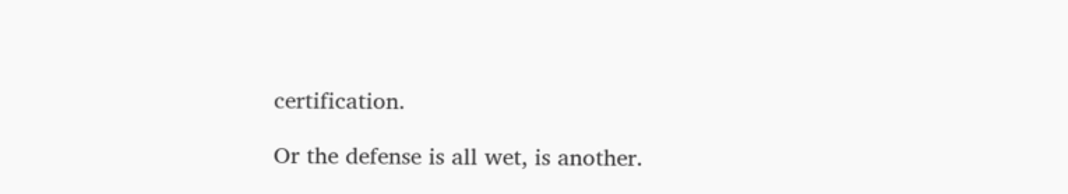certification.

Or the defense is all wet, is another.